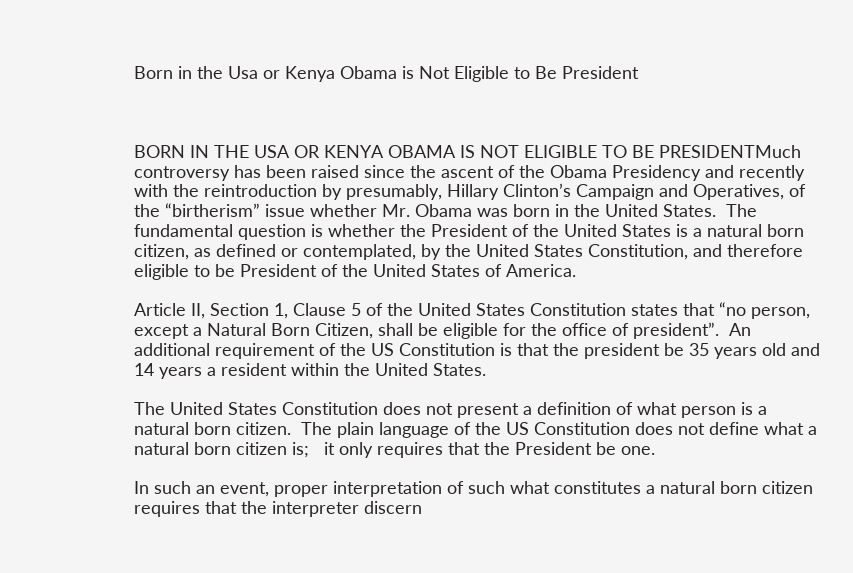Born in the Usa or Kenya Obama is Not Eligible to Be President



BORN IN THE USA OR KENYA OBAMA IS NOT ELIGIBLE TO BE PRESIDENTMuch controversy has been raised since the ascent of the Obama Presidency and recently with the reintroduction by presumably, Hillary Clinton’s Campaign and Operatives, of the “birtherism” issue whether Mr. Obama was born in the United States.  The fundamental question is whether the President of the United States is a natural born citizen, as defined or contemplated, by the United States Constitution, and therefore eligible to be President of the United States of America.

Article II, Section 1, Clause 5 of the United States Constitution states that “no person, except a Natural Born Citizen, shall be eligible for the office of president”.  An additional requirement of the US Constitution is that the president be 35 years old and 14 years a resident within the United States.

The United States Constitution does not present a definition of what person is a natural born citizen.  The plain language of the US Constitution does not define what a natural born citizen is;   it only requires that the President be one.

In such an event, proper interpretation of such what constitutes a natural born citizen requires that the interpreter discern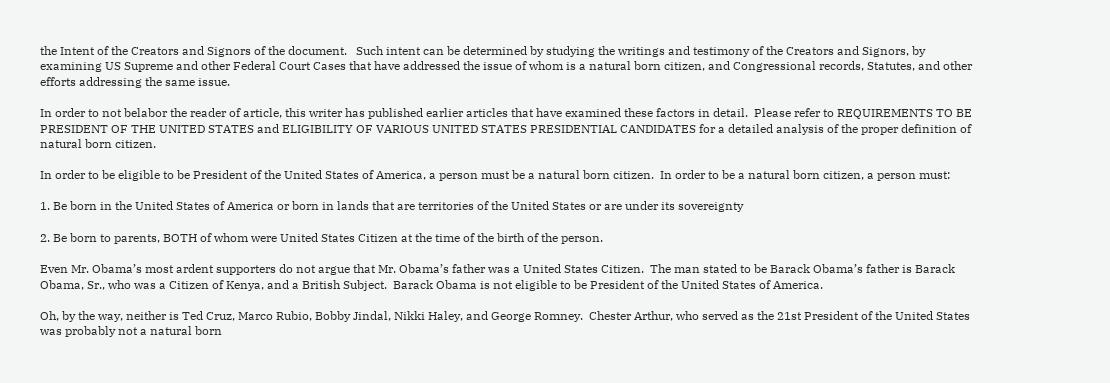the Intent of the Creators and Signors of the document.   Such intent can be determined by studying the writings and testimony of the Creators and Signors, by examining US Supreme and other Federal Court Cases that have addressed the issue of whom is a natural born citizen, and Congressional records, Statutes, and other efforts addressing the same issue.

In order to not belabor the reader of article, this writer has published earlier articles that have examined these factors in detail.  Please refer to REQUIREMENTS TO BE PRESIDENT OF THE UNITED STATES and ELIGIBILITY OF VARIOUS UNITED STATES PRESIDENTIAL CANDIDATES for a detailed analysis of the proper definition of natural born citizen.

In order to be eligible to be President of the United States of America, a person must be a natural born citizen.  In order to be a natural born citizen, a person must:

1. Be born in the United States of America or born in lands that are territories of the United States or are under its sovereignty

2. Be born to parents, BOTH of whom were United States Citizen at the time of the birth of the person.

Even Mr. Obama’s most ardent supporters do not argue that Mr. Obama’s father was a United States Citizen.  The man stated to be Barack Obama’s father is Barack Obama, Sr., who was a Citizen of Kenya, and a British Subject.  Barack Obama is not eligible to be President of the United States of America.

Oh, by the way, neither is Ted Cruz, Marco Rubio, Bobby Jindal, Nikki Haley, and George Romney.  Chester Arthur, who served as the 21st President of the United States was probably not a natural born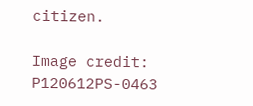citizen.

Image credit: P120612PS-0463